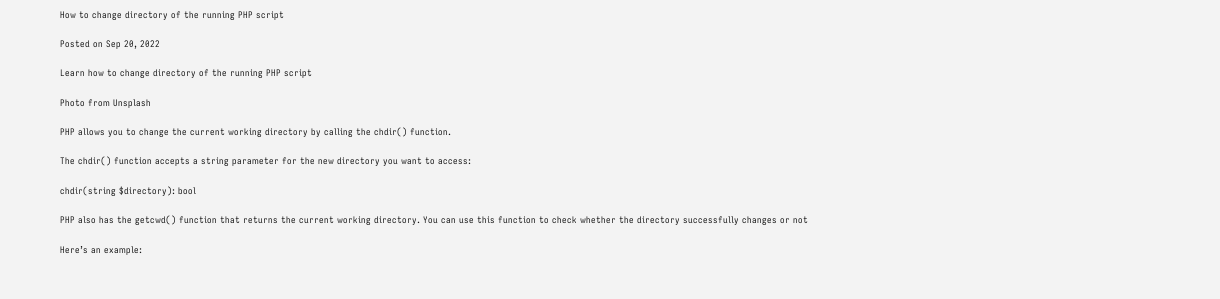How to change directory of the running PHP script

Posted on Sep 20, 2022

Learn how to change directory of the running PHP script

Photo from Unsplash

PHP allows you to change the current working directory by calling the chdir() function.

The chdir() function accepts a string parameter for the new directory you want to access:

chdir(string $directory): bool

PHP also has the getcwd() function that returns the current working directory. You can use this function to check whether the directory successfully changes or not

Here’s an example: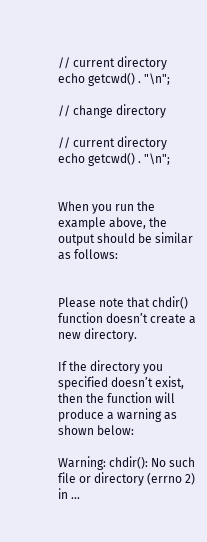// current directory
echo getcwd() . "\n";

// change directory

// current directory
echo getcwd() . "\n";


When you run the example above, the output should be similar as follows:


Please note that chdir() function doesn’t create a new directory.

If the directory you specified doesn’t exist, then the function will produce a warning as shown below:

Warning: chdir(): No such file or directory (errno 2)
in ...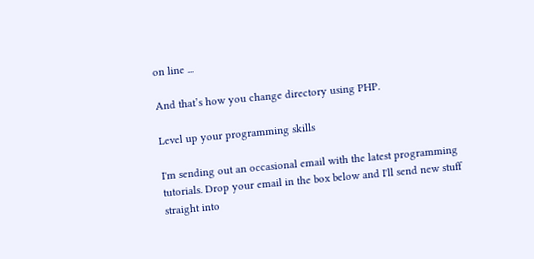on line ...

And that’s how you change directory using PHP.

Level up your programming skills

I'm sending out an occasional email with the latest programming tutorials. Drop your email in the box below and I'll send new stuff straight into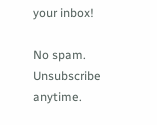your inbox!

No spam. Unsubscribe anytime.